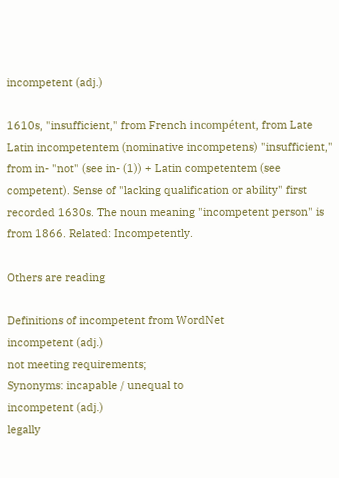incompetent (adj.)

1610s, "insufficient," from French incompétent, from Late Latin incompetentem (nominative incompetens) "insufficient," from in- "not" (see in- (1)) + Latin competentem (see competent). Sense of "lacking qualification or ability" first recorded 1630s. The noun meaning "incompetent person" is from 1866. Related: Incompetently.

Others are reading

Definitions of incompetent from WordNet
incompetent (adj.)
not meeting requirements;
Synonyms: incapable / unequal to
incompetent (adj.)
legally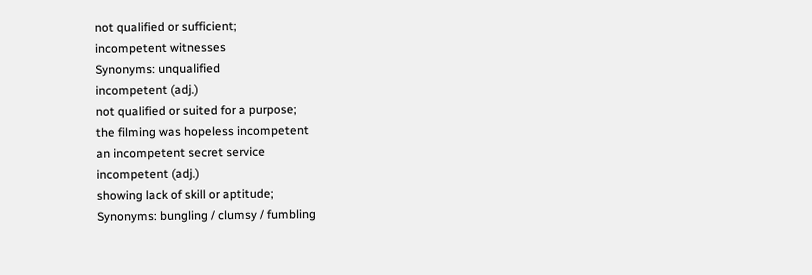not qualified or sufficient;
incompetent witnesses
Synonyms: unqualified
incompetent (adj.)
not qualified or suited for a purpose;
the filming was hopeless incompetent
an incompetent secret service
incompetent (adj.)
showing lack of skill or aptitude;
Synonyms: bungling / clumsy / fumbling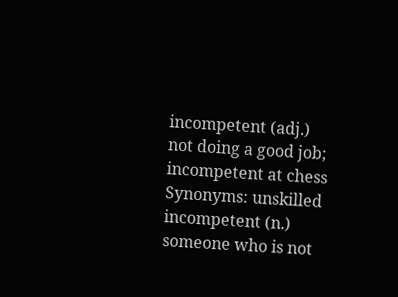incompetent (adj.)
not doing a good job;
incompetent at chess
Synonyms: unskilled
incompetent (n.)
someone who is not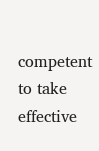competent to take effective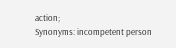action;
Synonyms: incompetent person